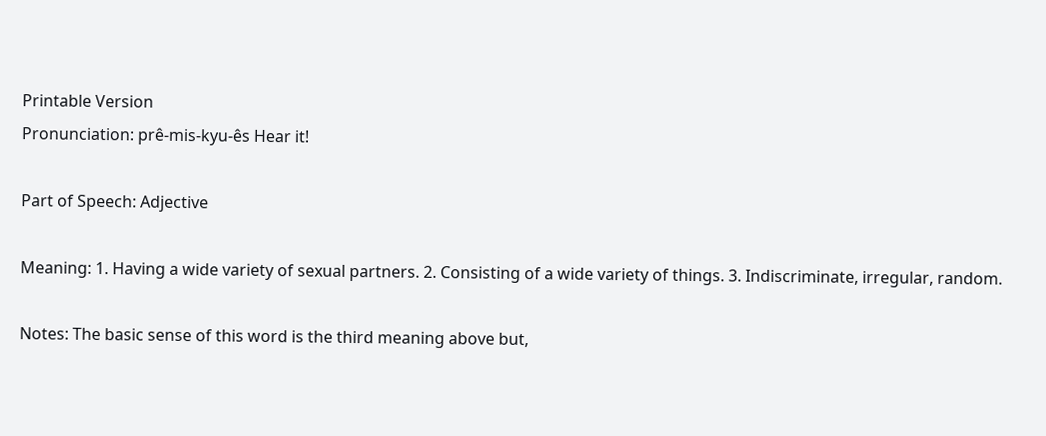Printable Version
Pronunciation: prê-mis-kyu-ês Hear it!

Part of Speech: Adjective

Meaning: 1. Having a wide variety of sexual partners. 2. Consisting of a wide variety of things. 3. Indiscriminate, irregular, random.

Notes: The basic sense of this word is the third meaning above but,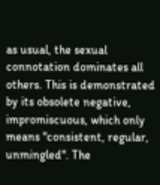as usual, the sexual connotation dominates all others. This is demonstrated by its obsolete negative, impromiscuous, which only means "consistent, regular, unmingled". The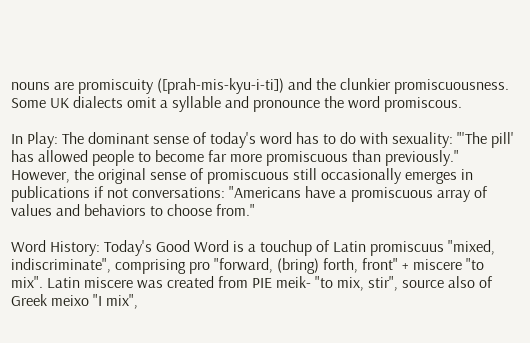nouns are promiscuity ([prah-mis-kyu-i-ti]) and the clunkier promiscuousness. Some UK dialects omit a syllable and pronounce the word promiscous.

In Play: The dominant sense of today's word has to do with sexuality: "'The pill' has allowed people to become far more promiscuous than previously." However, the original sense of promiscuous still occasionally emerges in publications if not conversations: "Americans have a promiscuous array of values and behaviors to choose from."

Word History: Today's Good Word is a touchup of Latin promiscuus "mixed, indiscriminate", comprising pro "forward, (bring) forth, front" + miscere "to mix". Latin miscere was created from PIE meik- "to mix, stir", source also of Greek meixo "I mix",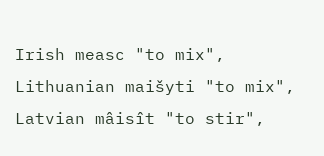Irish measc "to mix", Lithuanian maišyti "to mix", Latvian mâisît "to stir",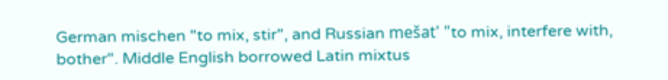German mischen "to mix, stir", and Russian mešat' "to mix, interfere with, bother". Middle English borrowed Latin mixtus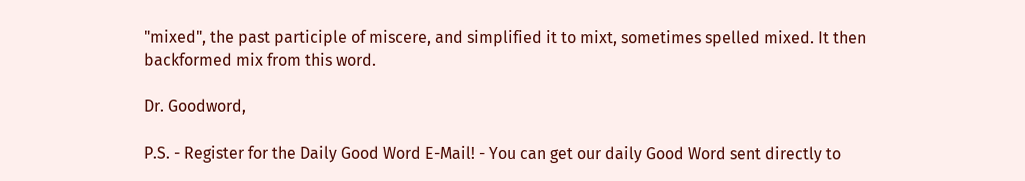"mixed", the past participle of miscere, and simplified it to mixt, sometimes spelled mixed. It then backformed mix from this word.

Dr. Goodword,

P.S. - Register for the Daily Good Word E-Mail! - You can get our daily Good Word sent directly to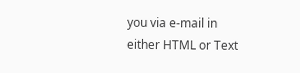you via e-mail in either HTML or Text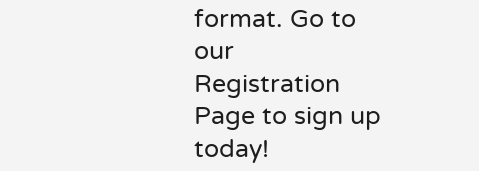format. Go to our Registration Page to sign up today!